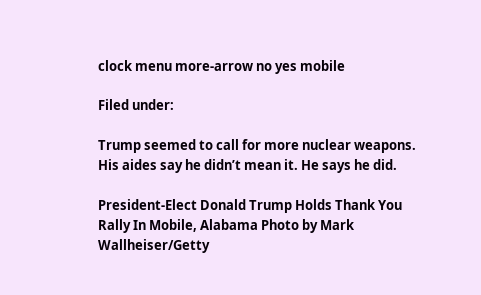clock menu more-arrow no yes mobile

Filed under:

Trump seemed to call for more nuclear weapons. His aides say he didn’t mean it. He says he did.

President-Elect Donald Trump Holds Thank You Rally In Mobile, Alabama Photo by Mark Wallheiser/Getty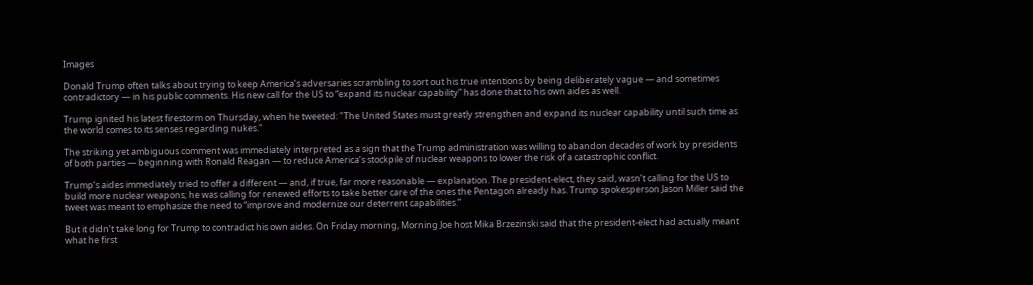Images

Donald Trump often talks about trying to keep America’s adversaries scrambling to sort out his true intentions by being deliberately vague — and sometimes contradictory — in his public comments. His new call for the US to “expand its nuclear capability” has done that to his own aides as well.

Trump ignited his latest firestorm on Thursday, when he tweeted: "The United States must greatly strengthen and expand its nuclear capability until such time as the world comes to its senses regarding nukes."

The striking yet ambiguous comment was immediately interpreted as a sign that the Trump administration was willing to abandon decades of work by presidents of both parties — beginning with Ronald Reagan — to reduce America’s stockpile of nuclear weapons to lower the risk of a catastrophic conflict.

Trump’s aides immediately tried to offer a different — and, if true, far more reasonable — explanation. The president-elect, they said, wasn’t calling for the US to build more nuclear weapons; he was calling for renewed efforts to take better care of the ones the Pentagon already has. Trump spokesperson Jason Miller said the tweet was meant to emphasize the need to “improve and modernize our deterrent capabilities.”

But it didn’t take long for Trump to contradict his own aides. On Friday morning, Morning Joe host Mika Brzezinski said that the president-elect had actually meant what he first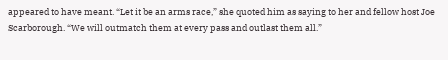appeared to have meant. “Let it be an arms race,” she quoted him as saying to her and fellow host Joe Scarborough. “We will outmatch them at every pass and outlast them all.”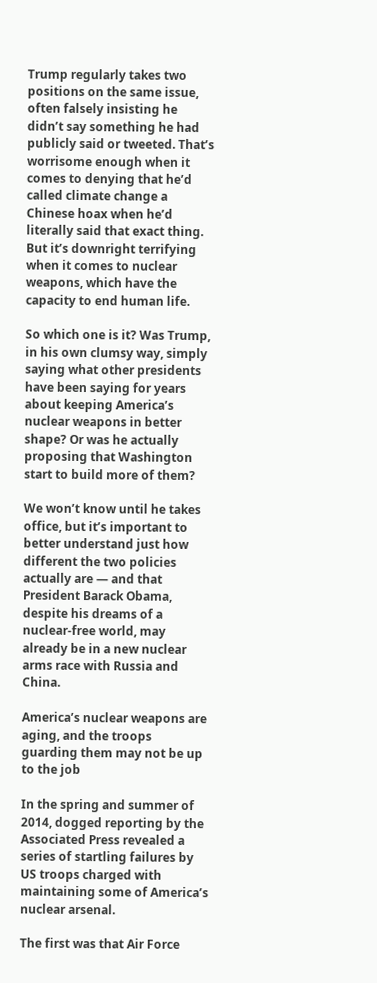Trump regularly takes two positions on the same issue, often falsely insisting he didn’t say something he had publicly said or tweeted. That’s worrisome enough when it comes to denying that he’d called climate change a Chinese hoax when he’d literally said that exact thing. But it’s downright terrifying when it comes to nuclear weapons, which have the capacity to end human life.

So which one is it? Was Trump, in his own clumsy way, simply saying what other presidents have been saying for years about keeping America’s nuclear weapons in better shape? Or was he actually proposing that Washington start to build more of them?

We won’t know until he takes office, but it’s important to better understand just how different the two policies actually are — and that President Barack Obama, despite his dreams of a nuclear-free world, may already be in a new nuclear arms race with Russia and China.

America’s nuclear weapons are aging, and the troops guarding them may not be up to the job

In the spring and summer of 2014, dogged reporting by the Associated Press revealed a series of startling failures by US troops charged with maintaining some of America’s nuclear arsenal.

The first was that Air Force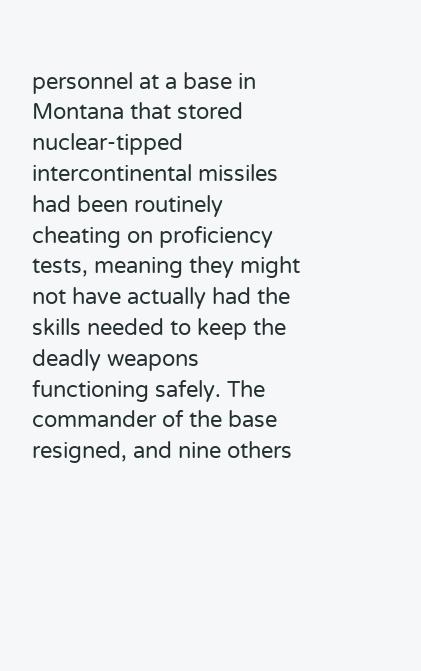personnel at a base in Montana that stored nuclear-tipped intercontinental missiles had been routinely cheating on proficiency tests, meaning they might not have actually had the skills needed to keep the deadly weapons functioning safely. The commander of the base resigned, and nine others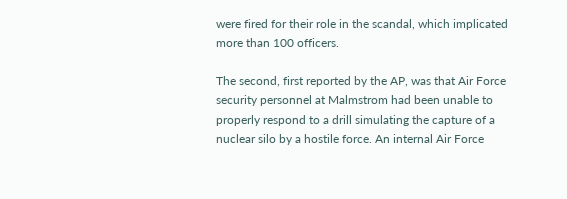were fired for their role in the scandal, which implicated more than 100 officers.

The second, first reported by the AP, was that Air Force security personnel at Malmstrom had been unable to properly respond to a drill simulating the capture of a nuclear silo by a hostile force. An internal Air Force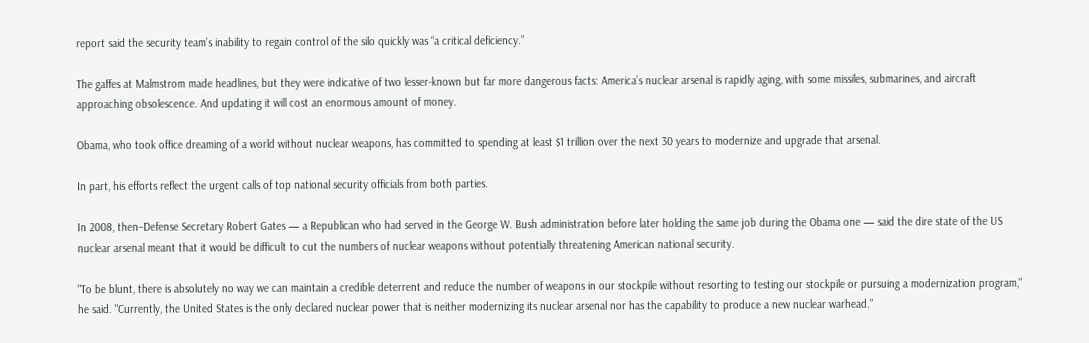report said the security team’s inability to regain control of the silo quickly was “a critical deficiency.”

The gaffes at Malmstrom made headlines, but they were indicative of two lesser-known but far more dangerous facts: America’s nuclear arsenal is rapidly aging, with some missiles, submarines, and aircraft approaching obsolescence. And updating it will cost an enormous amount of money.

Obama, who took office dreaming of a world without nuclear weapons, has committed to spending at least $1 trillion over the next 30 years to modernize and upgrade that arsenal.

In part, his efforts reflect the urgent calls of top national security officials from both parties.

In 2008, then–Defense Secretary Robert Gates — a Republican who had served in the George W. Bush administration before later holding the same job during the Obama one — said the dire state of the US nuclear arsenal meant that it would be difficult to cut the numbers of nuclear weapons without potentially threatening American national security.

"To be blunt, there is absolutely no way we can maintain a credible deterrent and reduce the number of weapons in our stockpile without resorting to testing our stockpile or pursuing a modernization program," he said. "Currently, the United States is the only declared nuclear power that is neither modernizing its nuclear arsenal nor has the capability to produce a new nuclear warhead.”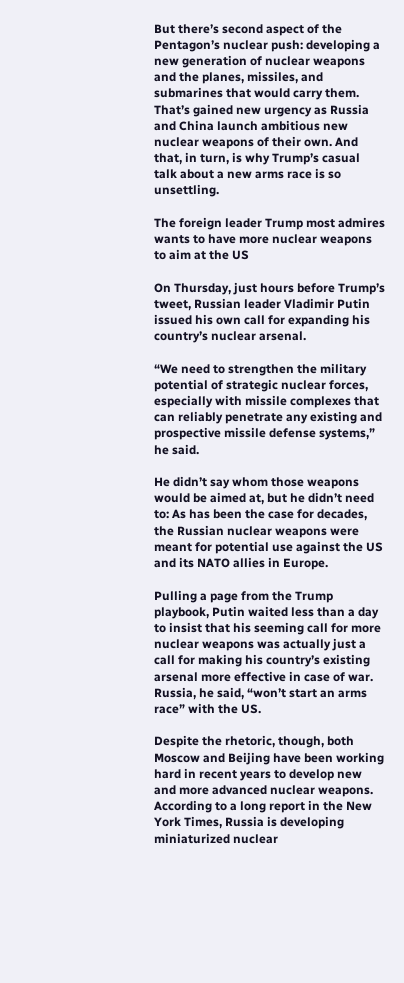But there’s second aspect of the Pentagon’s nuclear push: developing a new generation of nuclear weapons and the planes, missiles, and submarines that would carry them. That’s gained new urgency as Russia and China launch ambitious new nuclear weapons of their own. And that, in turn, is why Trump’s casual talk about a new arms race is so unsettling.

The foreign leader Trump most admires wants to have more nuclear weapons to aim at the US

On Thursday, just hours before Trump’s tweet, Russian leader Vladimir Putin issued his own call for expanding his country’s nuclear arsenal.

“We need to strengthen the military potential of strategic nuclear forces, especially with missile complexes that can reliably penetrate any existing and prospective missile defense systems,” he said.

He didn’t say whom those weapons would be aimed at, but he didn’t need to: As has been the case for decades, the Russian nuclear weapons were meant for potential use against the US and its NATO allies in Europe.

Pulling a page from the Trump playbook, Putin waited less than a day to insist that his seeming call for more nuclear weapons was actually just a call for making his country’s existing arsenal more effective in case of war. Russia, he said, “won’t start an arms race” with the US.

Despite the rhetoric, though, both Moscow and Beijing have been working hard in recent years to develop new and more advanced nuclear weapons. According to a long report in the New York Times, Russia is developing miniaturized nuclear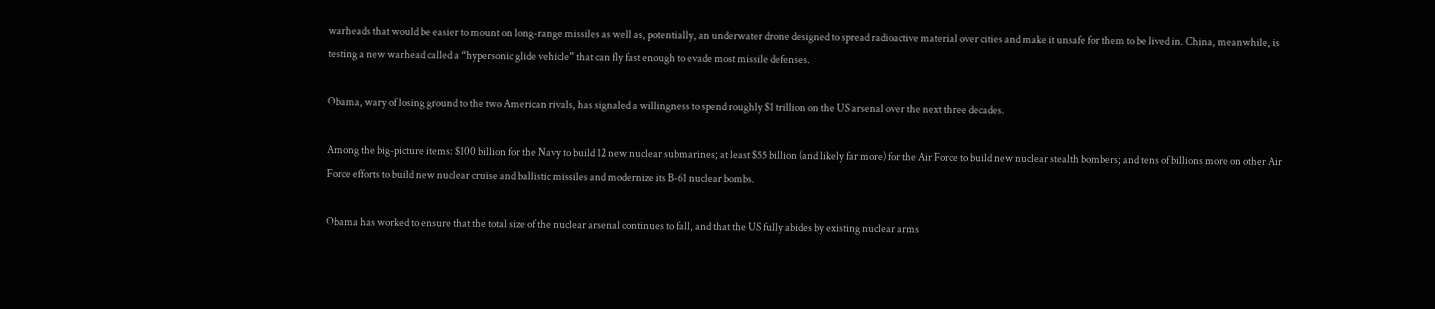warheads that would be easier to mount on long-range missiles as well as, potentially, an underwater drone designed to spread radioactive material over cities and make it unsafe for them to be lived in. China, meanwhile, is testing a new warhead called a “hypersonic glide vehicle” that can fly fast enough to evade most missile defenses.

Obama, wary of losing ground to the two American rivals, has signaled a willingness to spend roughly $1 trillion on the US arsenal over the next three decades.

Among the big-picture items: $100 billion for the Navy to build 12 new nuclear submarines; at least $55 billion (and likely far more) for the Air Force to build new nuclear stealth bombers; and tens of billions more on other Air Force efforts to build new nuclear cruise and ballistic missiles and modernize its B-61 nuclear bombs.

Obama has worked to ensure that the total size of the nuclear arsenal continues to fall, and that the US fully abides by existing nuclear arms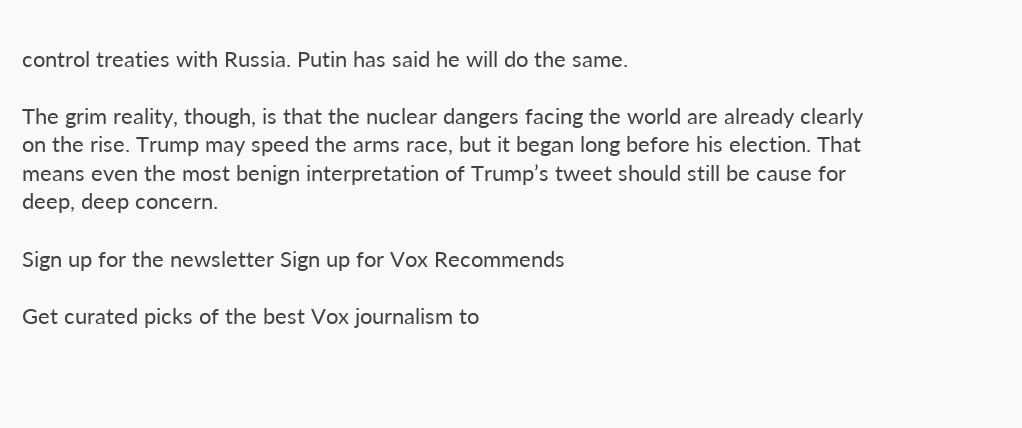control treaties with Russia. Putin has said he will do the same.

The grim reality, though, is that the nuclear dangers facing the world are already clearly on the rise. Trump may speed the arms race, but it began long before his election. That means even the most benign interpretation of Trump’s tweet should still be cause for deep, deep concern.

Sign up for the newsletter Sign up for Vox Recommends

Get curated picks of the best Vox journalism to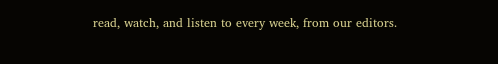read, watch, and listen to every week, from our editors.